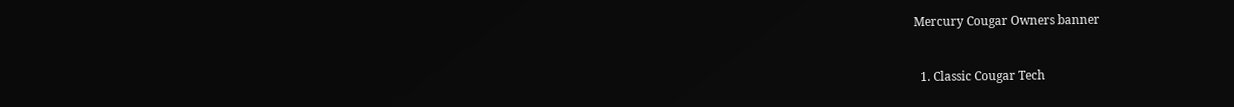Mercury Cougar Owners banner


  1. Classic Cougar Tech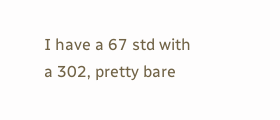I have a 67 std with a 302, pretty bare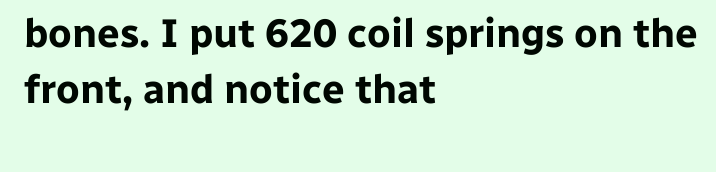bones. I put 620 coil springs on the front, and notice that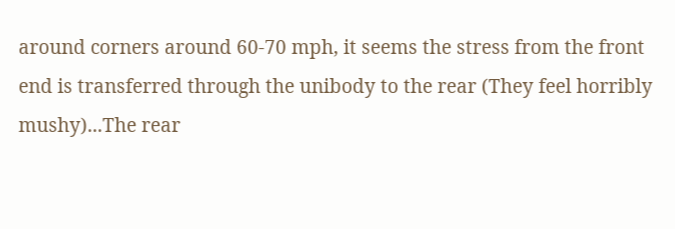around corners around 60-70 mph, it seems the stress from the front end is transferred through the unibody to the rear (They feel horribly mushy)...The rear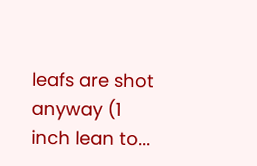leafs are shot anyway (1 inch lean to...